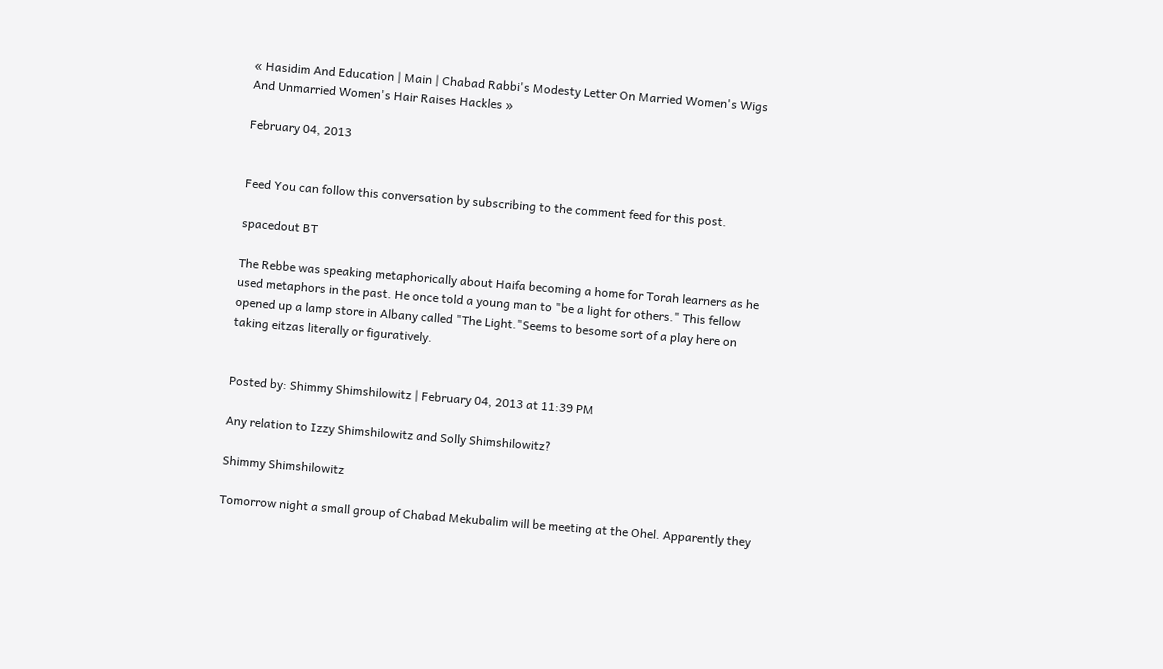« Hasidim And Education | Main | Chabad Rabbi's Modesty Letter On Married Women's Wigs And Unmarried Women's Hair Raises Hackles »

February 04, 2013


Feed You can follow this conversation by subscribing to the comment feed for this post.

spacedout BT

The Rebbe was speaking metaphorically about Haifa becoming a home for Torah learners as he used metaphors in the past. He once told a young man to "be a light for others." This fellow opened up a lamp store in Albany called "The Light."Seems to besome sort of a play here on taking eitzas literally or figuratively.


Posted by: Shimmy Shimshilowitz | February 04, 2013 at 11:39 PM

Any relation to Izzy Shimshilowitz and Solly Shimshilowitz?

Shimmy Shimshilowitz

Tomorrow night a small group of Chabad Mekubalim will be meeting at the Ohel. Apparently they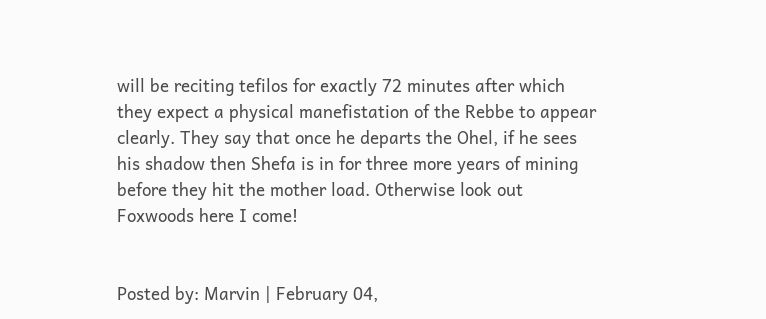will be reciting tefilos for exactly 72 minutes after which they expect a physical manefistation of the Rebbe to appear clearly. They say that once he departs the Ohel, if he sees his shadow then Shefa is in for three more years of mining before they hit the mother load. Otherwise look out Foxwoods here I come!


Posted by: Marvin | February 04,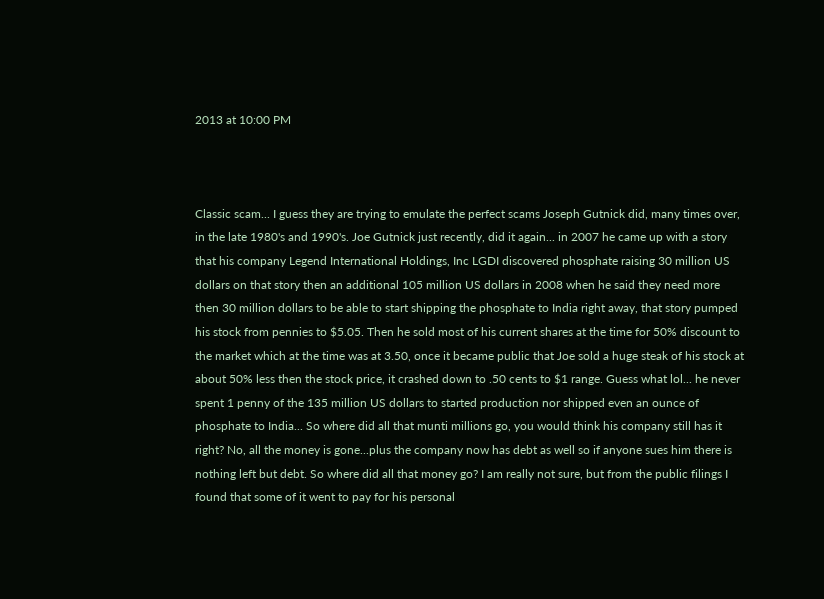2013 at 10:00 PM



Classic scam... I guess they are trying to emulate the perfect scams Joseph Gutnick did, many times over, in the late 1980's and 1990's. Joe Gutnick just recently, did it again... in 2007 he came up with a story that his company Legend International Holdings, Inc LGDI discovered phosphate raising 30 million US dollars on that story then an additional 105 million US dollars in 2008 when he said they need more then 30 million dollars to be able to start shipping the phosphate to India right away, that story pumped his stock from pennies to $5.05. Then he sold most of his current shares at the time for 50% discount to the market which at the time was at 3.50, once it became public that Joe sold a huge steak of his stock at about 50% less then the stock price, it crashed down to .50 cents to $1 range. Guess what lol... he never spent 1 penny of the 135 million US dollars to started production nor shipped even an ounce of phosphate to India... So where did all that munti millions go, you would think his company still has it right? No, all the money is gone...plus the company now has debt as well so if anyone sues him there is nothing left but debt. So where did all that money go? I am really not sure, but from the public filings I found that some of it went to pay for his personal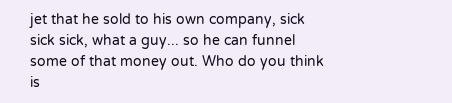jet that he sold to his own company, sick sick sick, what a guy... so he can funnel some of that money out. Who do you think is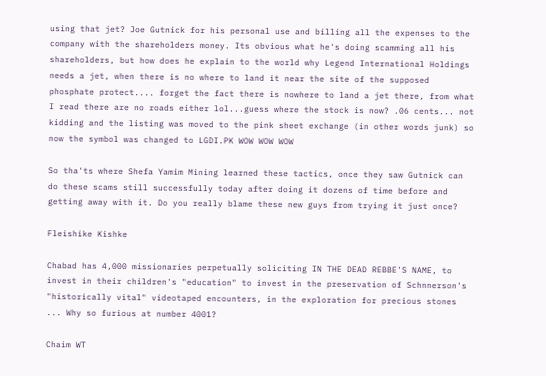using that jet? Joe Gutnick for his personal use and billing all the expenses to the company with the shareholders money. Its obvious what he's doing scamming all his shareholders, but how does he explain to the world why Legend International Holdings needs a jet, when there is no where to land it near the site of the supposed phosphate protect.... forget the fact there is nowhere to land a jet there, from what I read there are no roads either lol...guess where the stock is now? .06 cents... not kidding and the listing was moved to the pink sheet exchange (in other words junk) so now the symbol was changed to LGDI.PK WOW WOW WOW

So tha'ts where Shefa Yamim Mining learned these tactics, once they saw Gutnick can do these scams still successfully today after doing it dozens of time before and getting away with it. Do you really blame these new guys from trying it just once?

Fleishike Kishke

Chabad has 4,000 missionaries perpetually soliciting IN THE DEAD REBBE'S NAME, to invest in their children's "education" to invest in the preservation of Schnnerson's "historically vital" videotaped encounters, in the exploration for precious stones ... Why so furious at number 4001?

Chaim WT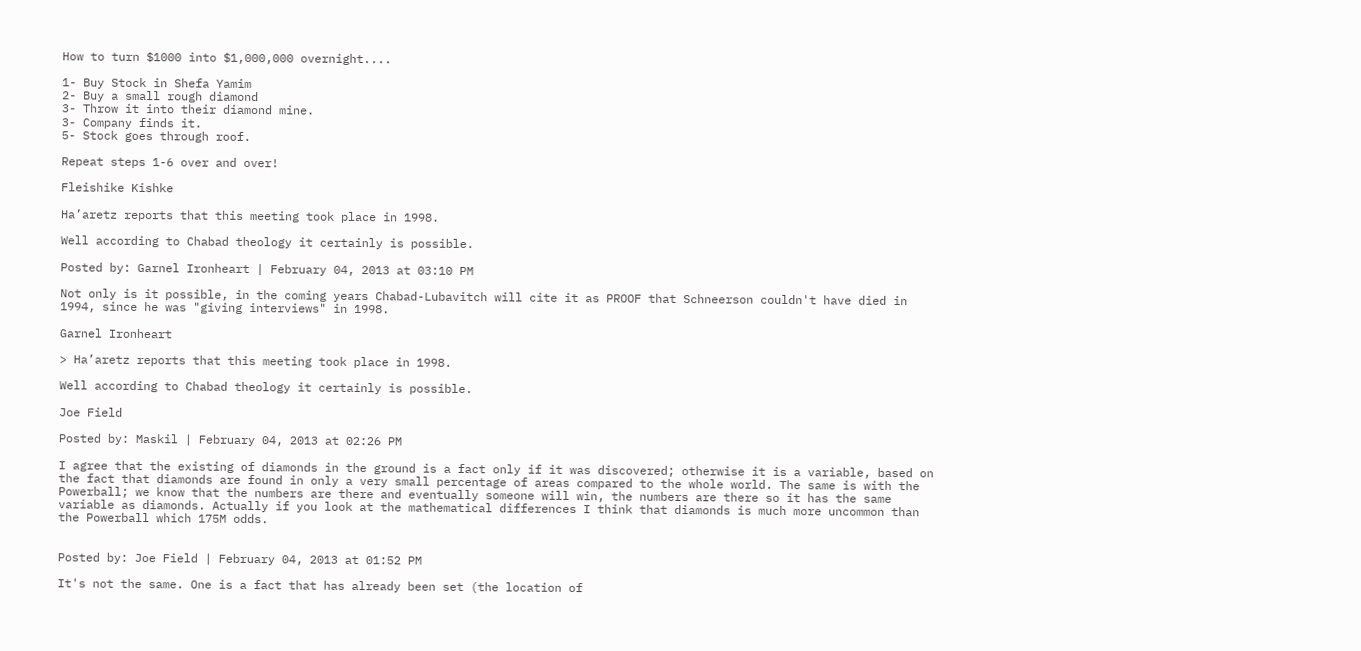How to turn $1000 into $1,000,000 overnight....

1- Buy Stock in Shefa Yamim
2- Buy a small rough diamond
3- Throw it into their diamond mine.
3- Company finds it.
5- Stock goes through roof.

Repeat steps 1-6 over and over!

Fleishike Kishke

Ha’aretz reports that this meeting took place in 1998.

Well according to Chabad theology it certainly is possible.

Posted by: Garnel Ironheart | February 04, 2013 at 03:10 PM

Not only is it possible, in the coming years Chabad-Lubavitch will cite it as PROOF that Schneerson couldn't have died in 1994, since he was "giving interviews" in 1998.

Garnel Ironheart

> Ha’aretz reports that this meeting took place in 1998.

Well according to Chabad theology it certainly is possible.

Joe Field

Posted by: Maskil | February 04, 2013 at 02:26 PM

I agree that the existing of diamonds in the ground is a fact only if it was discovered; otherwise it is a variable, based on the fact that diamonds are found in only a very small percentage of areas compared to the whole world. The same is with the Powerball; we know that the numbers are there and eventually someone will win, the numbers are there so it has the same variable as diamonds. Actually if you look at the mathematical differences I think that diamonds is much more uncommon than the Powerball which 175M odds.


Posted by: Joe Field | February 04, 2013 at 01:52 PM

It's not the same. One is a fact that has already been set (the location of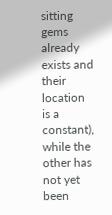sitting gems already exists and their location is a constant), while the other has not yet been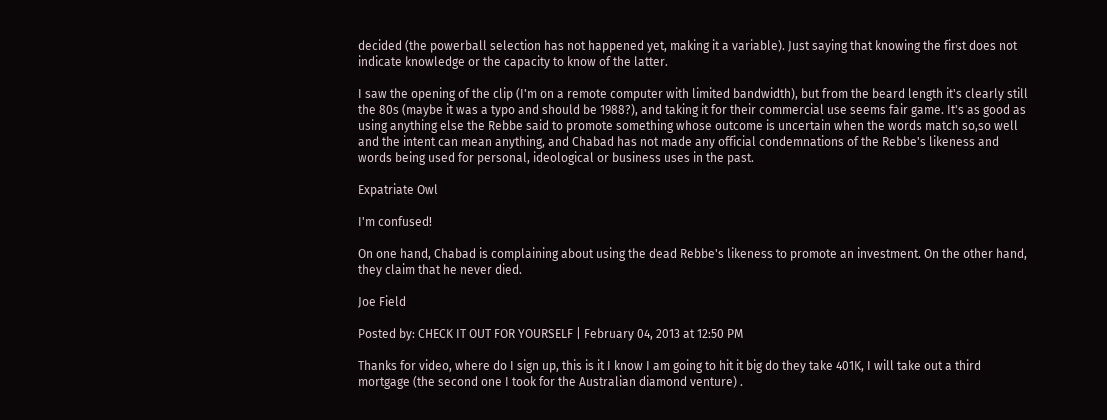decided (the powerball selection has not happened yet, making it a variable). Just saying that knowing the first does not indicate knowledge or the capacity to know of the latter.

I saw the opening of the clip (I'm on a remote computer with limited bandwidth), but from the beard length it's clearly still the 80s (maybe it was a typo and should be 1988?), and taking it for their commercial use seems fair game. It's as good as using anything else the Rebbe said to promote something whose outcome is uncertain when the words match so,so well and the intent can mean anything, and Chabad has not made any official condemnations of the Rebbe's likeness and words being used for personal, ideological or business uses in the past.

Expatriate Owl

I'm confused!

On one hand, Chabad is complaining about using the dead Rebbe's likeness to promote an investment. On the other hand, they claim that he never died.

Joe Field

Posted by: CHECK IT OUT FOR YOURSELF | February 04, 2013 at 12:50 PM

Thanks for video, where do I sign up, this is it I know I am going to hit it big do they take 401K, I will take out a third mortgage (the second one I took for the Australian diamond venture) .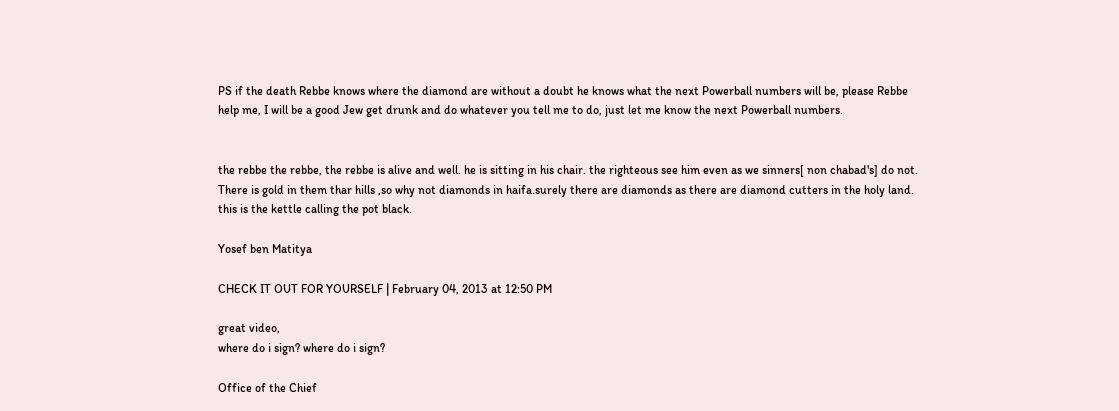PS if the death Rebbe knows where the diamond are without a doubt he knows what the next Powerball numbers will be, please Rebbe help me, I will be a good Jew get drunk and do whatever you tell me to do, just let me know the next Powerball numbers.


the rebbe the rebbe, the rebbe is alive and well. he is sitting in his chair. the righteous see him even as we sinners[ non chabad's] do not. There is gold in them thar hills ,so why not diamonds in haifa.surely there are diamonds as there are diamond cutters in the holy land. this is the kettle calling the pot black.

Yosef ben Matitya

CHECK IT OUT FOR YOURSELF | February 04, 2013 at 12:50 PM

great video,
where do i sign? where do i sign?

Office of the Chief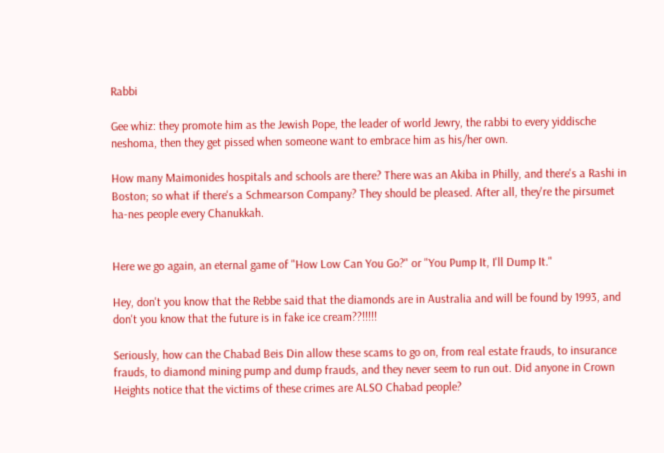Rabbi

Gee whiz: they promote him as the Jewish Pope, the leader of world Jewry, the rabbi to every yiddische neshoma, then they get pissed when someone want to embrace him as his/her own.

How many Maimonides hospitals and schools are there? There was an Akiba in Philly, and there's a Rashi in Boston; so what if there's a Schmearson Company? They should be pleased. After all, they're the pirsumet ha-nes people every Chanukkah.


Here we go again, an eternal game of "How Low Can You Go?" or "You Pump It, I'll Dump It."

Hey, don't you know that the Rebbe said that the diamonds are in Australia and will be found by 1993, and don't you know that the future is in fake ice cream??!!!!!

Seriously, how can the Chabad Beis Din allow these scams to go on, from real estate frauds, to insurance frauds, to diamond mining pump and dump frauds, and they never seem to run out. Did anyone in Crown Heights notice that the victims of these crimes are ALSO Chabad people?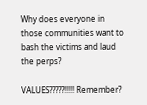Why does everyone in those communities want to bash the victims and laud the perps?

VALUES?????!!!!! Remember?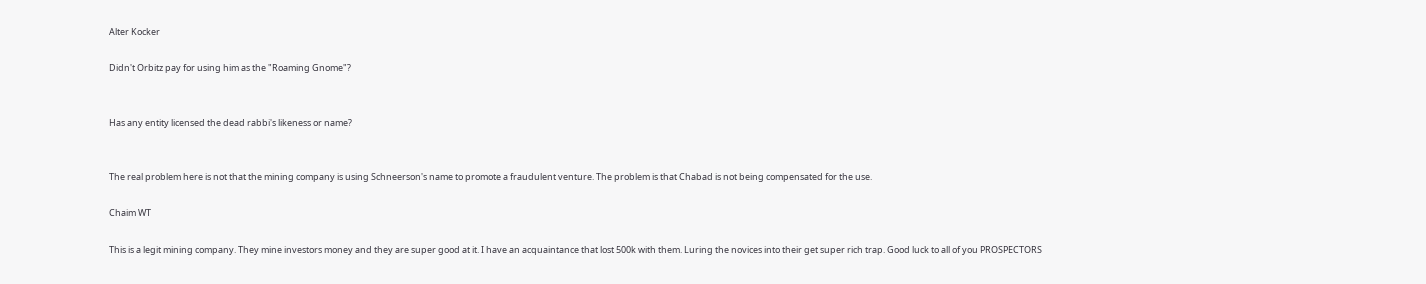Alter Kocker

Didn't Orbitz pay for using him as the "Roaming Gnome"?


Has any entity licensed the dead rabbi's likeness or name?


The real problem here is not that the mining company is using Schneerson's name to promote a fraudulent venture. The problem is that Chabad is not being compensated for the use.

Chaim WT

This is a legit mining company. They mine investors money and they are super good at it. I have an acquaintance that lost 500k with them. Luring the novices into their get super rich trap. Good luck to all of you PROSPECTORS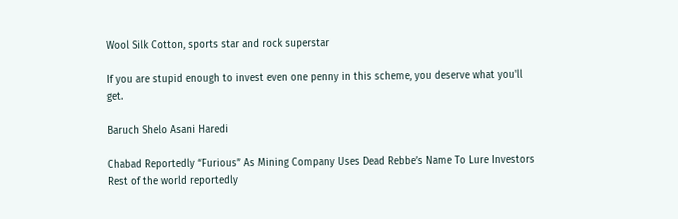Wool Silk Cotton, sports star and rock superstar

If you are stupid enough to invest even one penny in this scheme, you deserve what you'll get.

Baruch Shelo Asani Haredi

Chabad Reportedly “Furious” As Mining Company Uses Dead Rebbe’s Name To Lure Investors
Rest of the world reportedly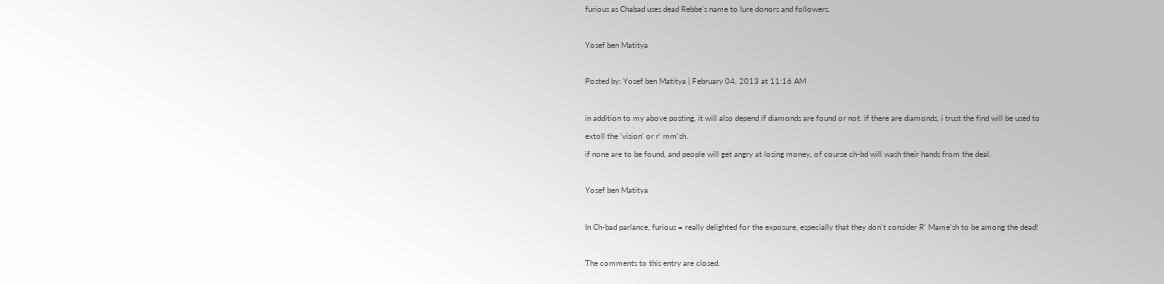furious as Chabad uses dead Rebbe's name to lure donors and followers.

Yosef ben Matitya

Posted by: Yosef ben Matitya | February 04, 2013 at 11:16 AM

in addition to my above posting, it will also depend if diamonds are found or not. if there are diamonds, i trust the find will be used to extoll the 'vision' or r' mm'sh.
if none are to be found, and people will get angry at losing money, of course ch-bd will wash their hands from the deal.

Yosef ben Matitya

In Ch-bad parlance, furious = really delighted for the exposure, especially that they don't consider R' Mame'sh to be among the dead!

The comments to this entry are closed.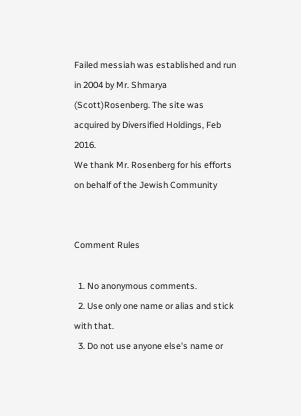Failed messiah was established and run in 2004 by Mr. Shmarya (Scott)Rosenberg. The site was acquired by Diversified Holdings, Feb 2016.
We thank Mr. Rosenberg for his efforts on behalf of the Jewish Community


Comment Rules

  1. No anonymous comments.
  2. Use only one name or alias and stick with that.
  3. Do not use anyone else's name or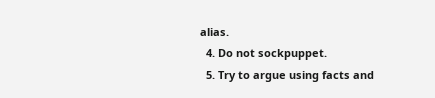alias.
  4. Do not sockpuppet.
  5. Try to argue using facts and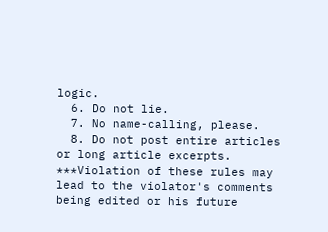logic.
  6. Do not lie.
  7. No name-calling, please.
  8. Do not post entire articles or long article excerpts.
***Violation of these rules may lead to the violator's comments being edited or his future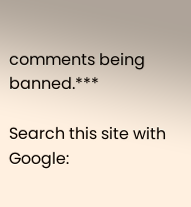comments being banned.***

Search this site with Google: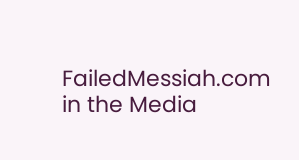FailedMessiah.com in the Media